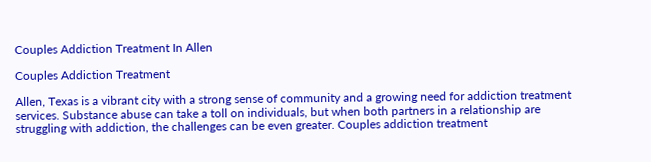Couples Addiction Treatment In Allen

Couples Addiction Treatment

Allen, Texas is a vibrant city with a strong sense of community and a growing need for addiction treatment services. Substance abuse can take a toll on individuals, but when both partners in a relationship are struggling with addiction, the challenges can be even greater. Couples addiction treatment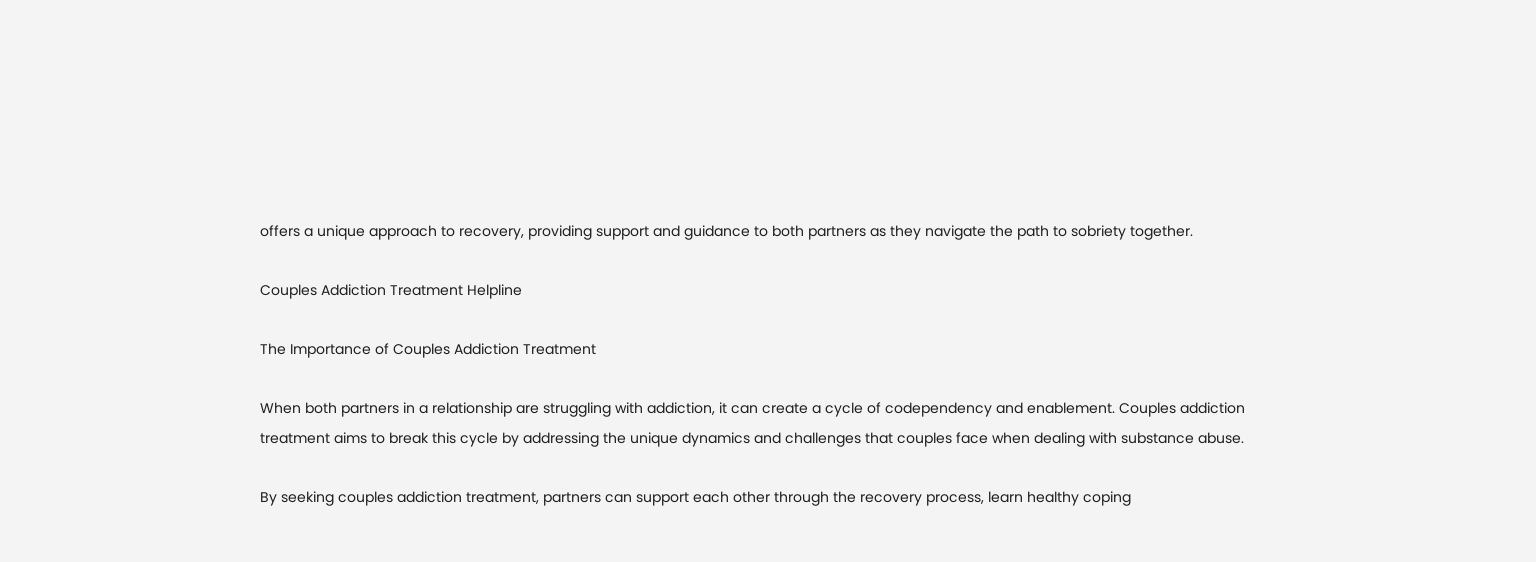offers a unique approach to recovery, providing support and guidance to both partners as they navigate the path to sobriety together.

Couples Addiction Treatment Helpline

The Importance of Couples Addiction Treatment

When both partners in a relationship are struggling with addiction, it can create a cycle of codependency and enablement. Couples addiction treatment aims to break this cycle by addressing the unique dynamics and challenges that couples face when dealing with substance abuse.

By seeking couples addiction treatment, partners can support each other through the recovery process, learn healthy coping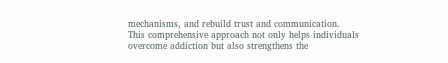mechanisms, and rebuild trust and communication. This comprehensive approach not only helps individuals overcome addiction but also strengthens the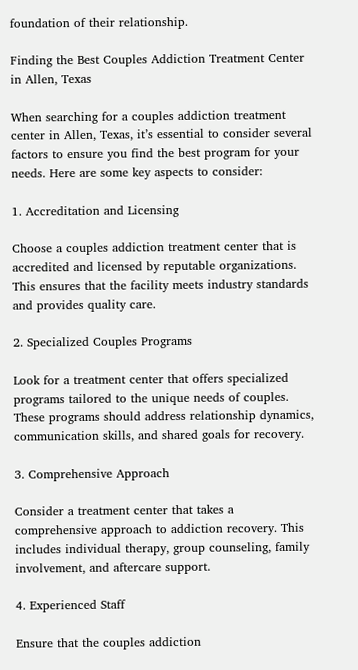foundation of their relationship.

Finding the Best Couples Addiction Treatment Center in Allen, Texas

When searching for a couples addiction treatment center in Allen, Texas, it’s essential to consider several factors to ensure you find the best program for your needs. Here are some key aspects to consider:

1. Accreditation and Licensing

Choose a couples addiction treatment center that is accredited and licensed by reputable organizations. This ensures that the facility meets industry standards and provides quality care.

2. Specialized Couples Programs

Look for a treatment center that offers specialized programs tailored to the unique needs of couples. These programs should address relationship dynamics, communication skills, and shared goals for recovery.

3. Comprehensive Approach

Consider a treatment center that takes a comprehensive approach to addiction recovery. This includes individual therapy, group counseling, family involvement, and aftercare support.

4. Experienced Staff

Ensure that the couples addiction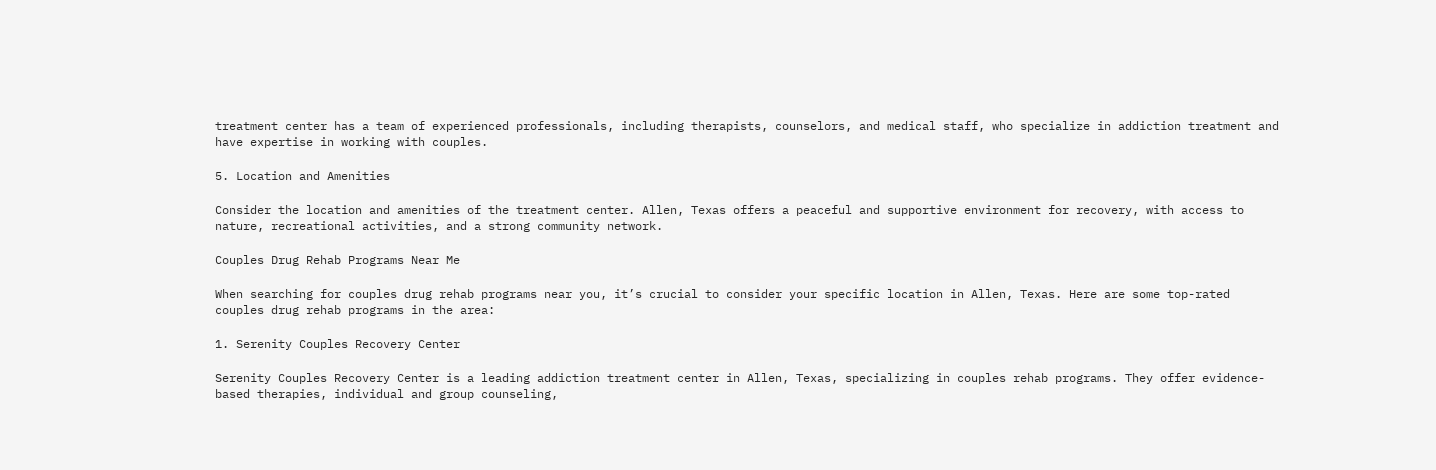treatment center has a team of experienced professionals, including therapists, counselors, and medical staff, who specialize in addiction treatment and have expertise in working with couples.

5. Location and Amenities

Consider the location and amenities of the treatment center. Allen, Texas offers a peaceful and supportive environment for recovery, with access to nature, recreational activities, and a strong community network.

Couples Drug Rehab Programs Near Me

When searching for couples drug rehab programs near you, it’s crucial to consider your specific location in Allen, Texas. Here are some top-rated couples drug rehab programs in the area:

1. Serenity Couples Recovery Center

Serenity Couples Recovery Center is a leading addiction treatment center in Allen, Texas, specializing in couples rehab programs. They offer evidence-based therapies, individual and group counseling,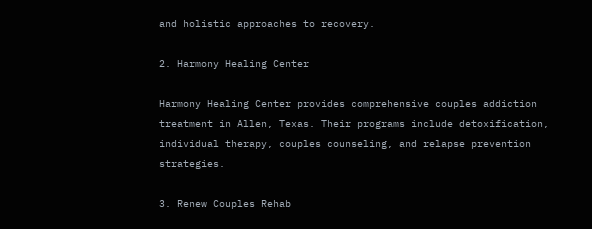and holistic approaches to recovery.

2. Harmony Healing Center

Harmony Healing Center provides comprehensive couples addiction treatment in Allen, Texas. Their programs include detoxification, individual therapy, couples counseling, and relapse prevention strategies.

3. Renew Couples Rehab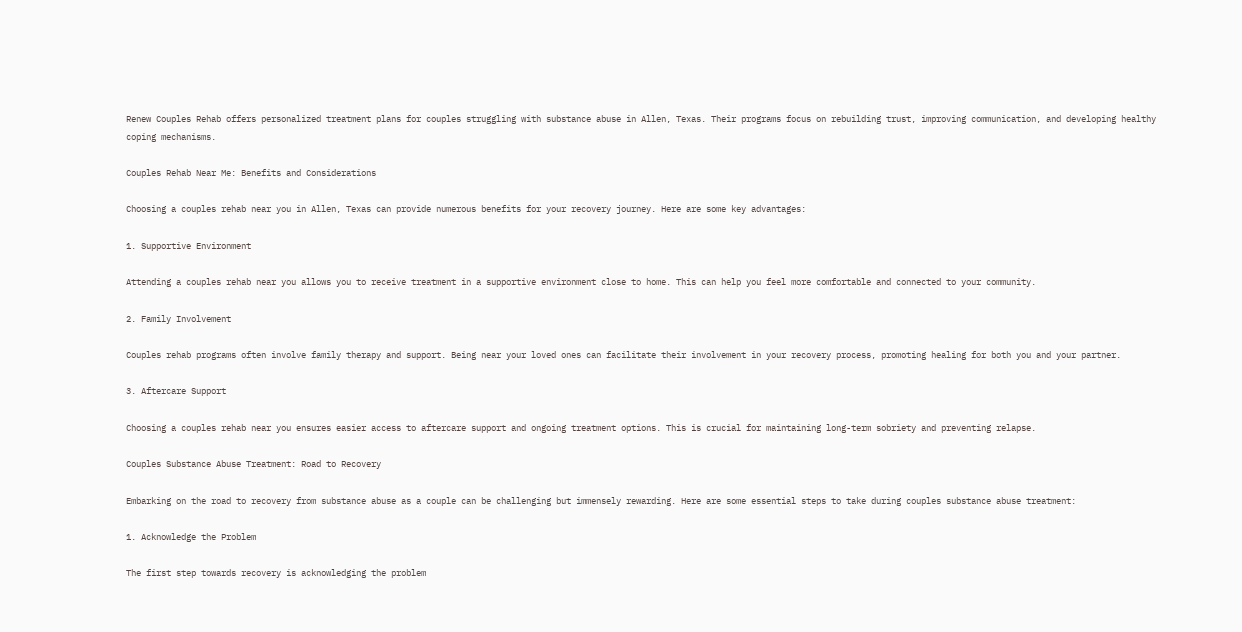Renew Couples Rehab offers personalized treatment plans for couples struggling with substance abuse in Allen, Texas. Their programs focus on rebuilding trust, improving communication, and developing healthy coping mechanisms.

Couples Rehab Near Me: Benefits and Considerations

Choosing a couples rehab near you in Allen, Texas can provide numerous benefits for your recovery journey. Here are some key advantages:

1. Supportive Environment

Attending a couples rehab near you allows you to receive treatment in a supportive environment close to home. This can help you feel more comfortable and connected to your community.

2. Family Involvement

Couples rehab programs often involve family therapy and support. Being near your loved ones can facilitate their involvement in your recovery process, promoting healing for both you and your partner.

3. Aftercare Support

Choosing a couples rehab near you ensures easier access to aftercare support and ongoing treatment options. This is crucial for maintaining long-term sobriety and preventing relapse.

Couples Substance Abuse Treatment: Road to Recovery

Embarking on the road to recovery from substance abuse as a couple can be challenging but immensely rewarding. Here are some essential steps to take during couples substance abuse treatment:

1. Acknowledge the Problem

The first step towards recovery is acknowledging the problem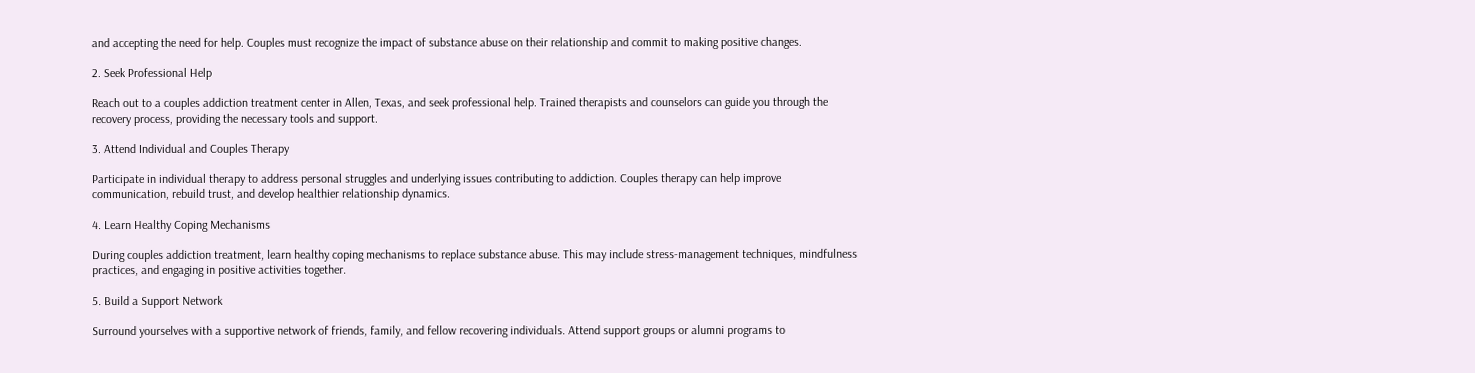and accepting the need for help. Couples must recognize the impact of substance abuse on their relationship and commit to making positive changes.

2. Seek Professional Help

Reach out to a couples addiction treatment center in Allen, Texas, and seek professional help. Trained therapists and counselors can guide you through the recovery process, providing the necessary tools and support.

3. Attend Individual and Couples Therapy

Participate in individual therapy to address personal struggles and underlying issues contributing to addiction. Couples therapy can help improve communication, rebuild trust, and develop healthier relationship dynamics.

4. Learn Healthy Coping Mechanisms

During couples addiction treatment, learn healthy coping mechanisms to replace substance abuse. This may include stress-management techniques, mindfulness practices, and engaging in positive activities together.

5. Build a Support Network

Surround yourselves with a supportive network of friends, family, and fellow recovering individuals. Attend support groups or alumni programs to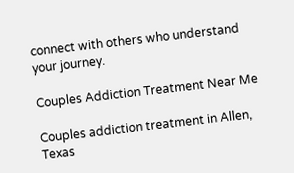connect with others who understand your journey.

Couples Addiction Treatment Near Me

Couples addiction treatment in Allen, Texas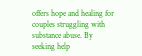offers hope and healing for couples struggling with substance abuse. By seeking help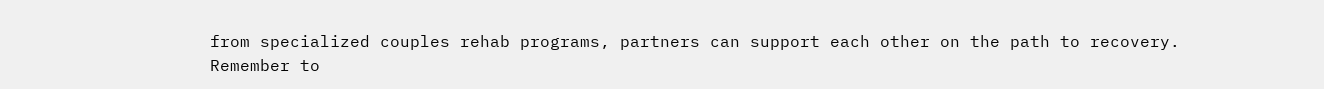from specialized couples rehab programs, partners can support each other on the path to recovery. Remember to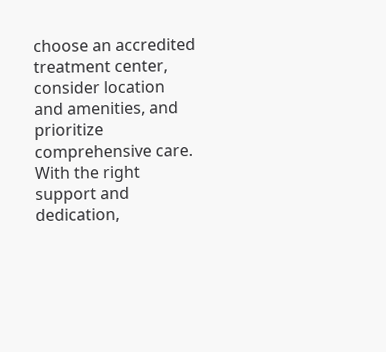choose an accredited treatment center, consider location and amenities, and prioritize comprehensive care. With the right support and dedication,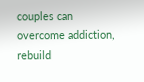couples can overcome addiction, rebuild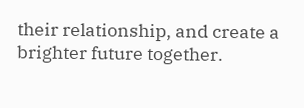their relationship, and create a brighter future together.